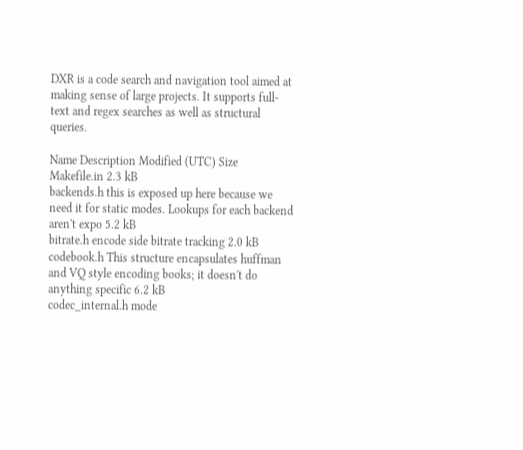DXR is a code search and navigation tool aimed at making sense of large projects. It supports full-text and regex searches as well as structural queries.

Name Description Modified (UTC) Size
Makefile.in 2.3 kB
backends.h this is exposed up here because we need it for static modes. Lookups for each backend aren't expo 5.2 kB
bitrate.h encode side bitrate tracking 2.0 kB
codebook.h This structure encapsulates huffman and VQ style encoding books; it doesn't do anything specific 6.2 kB
codec_internal.h mode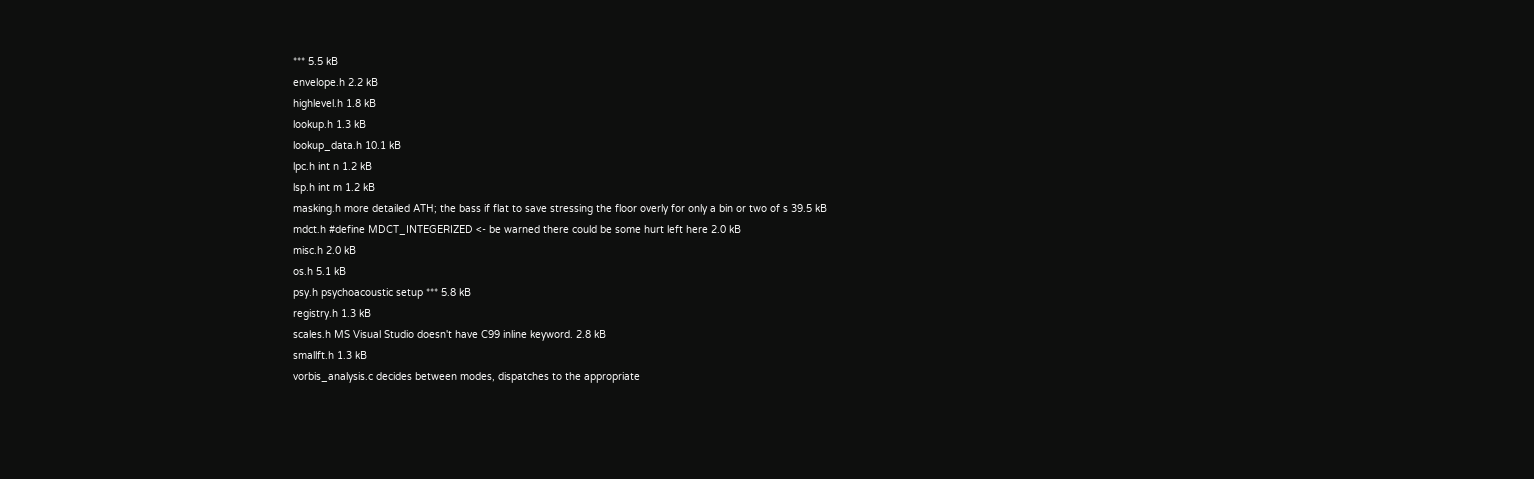*** 5.5 kB
envelope.h 2.2 kB
highlevel.h 1.8 kB
lookup.h 1.3 kB
lookup_data.h 10.1 kB
lpc.h int n 1.2 kB
lsp.h int m 1.2 kB
masking.h more detailed ATH; the bass if flat to save stressing the floor overly for only a bin or two of s 39.5 kB
mdct.h #define MDCT_INTEGERIZED <- be warned there could be some hurt left here 2.0 kB
misc.h 2.0 kB
os.h 5.1 kB
psy.h psychoacoustic setup *** 5.8 kB
registry.h 1.3 kB
scales.h MS Visual Studio doesn't have C99 inline keyword. 2.8 kB
smallft.h 1.3 kB
vorbis_analysis.c decides between modes, dispatches to the appropriate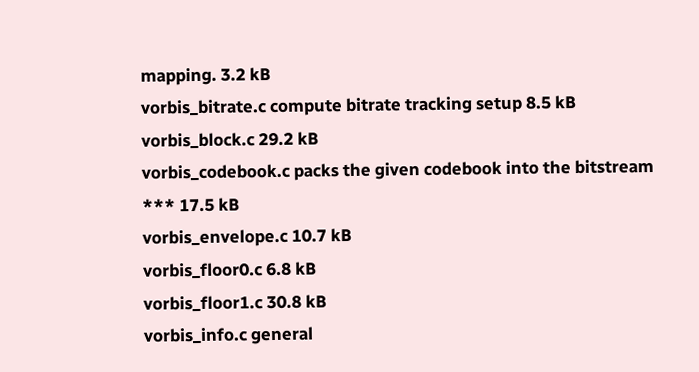mapping. 3.2 kB
vorbis_bitrate.c compute bitrate tracking setup 8.5 kB
vorbis_block.c 29.2 kB
vorbis_codebook.c packs the given codebook into the bitstream *** 17.5 kB
vorbis_envelope.c 10.7 kB
vorbis_floor0.c 6.8 kB
vorbis_floor1.c 30.8 kB
vorbis_info.c general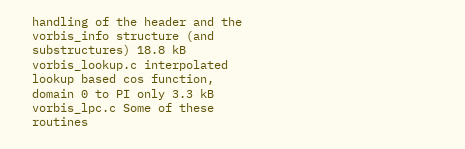handling of the header and the vorbis_info structure (and substructures) 18.8 kB
vorbis_lookup.c interpolated lookup based cos function, domain 0 to PI only 3.3 kB
vorbis_lpc.c Some of these routines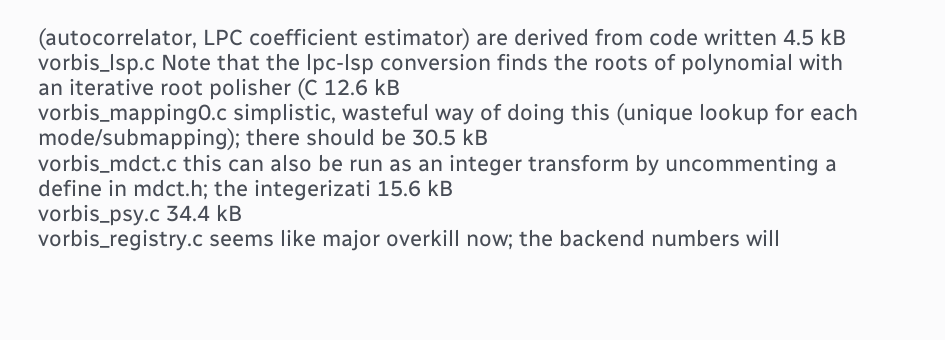(autocorrelator, LPC coefficient estimator) are derived from code written 4.5 kB
vorbis_lsp.c Note that the lpc-lsp conversion finds the roots of polynomial with an iterative root polisher (C 12.6 kB
vorbis_mapping0.c simplistic, wasteful way of doing this (unique lookup for each mode/submapping); there should be 30.5 kB
vorbis_mdct.c this can also be run as an integer transform by uncommenting a define in mdct.h; the integerizati 15.6 kB
vorbis_psy.c 34.4 kB
vorbis_registry.c seems like major overkill now; the backend numbers will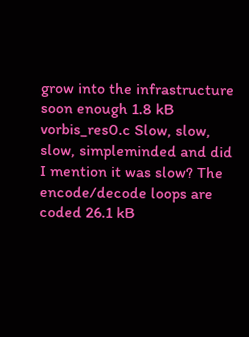grow into the infrastructure soon enough 1.8 kB
vorbis_res0.c Slow, slow, slow, simpleminded and did I mention it was slow? The encode/decode loops are coded 26.1 kB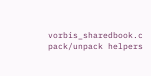vorbis_sharedbook.c pack/unpack helpers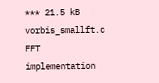*** 21.5 kB
vorbis_smallft.c FFT implementation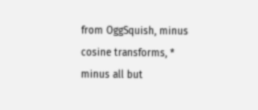from OggSquish, minus cosine transforms, * minus all but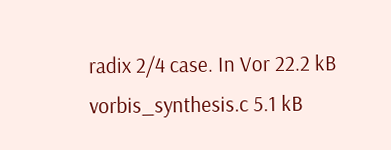radix 2/4 case. In Vor 22.2 kB
vorbis_synthesis.c 5.1 kB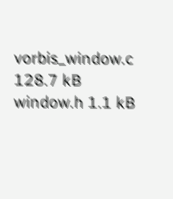vorbis_window.c 128.7 kB
window.h 1.1 kB